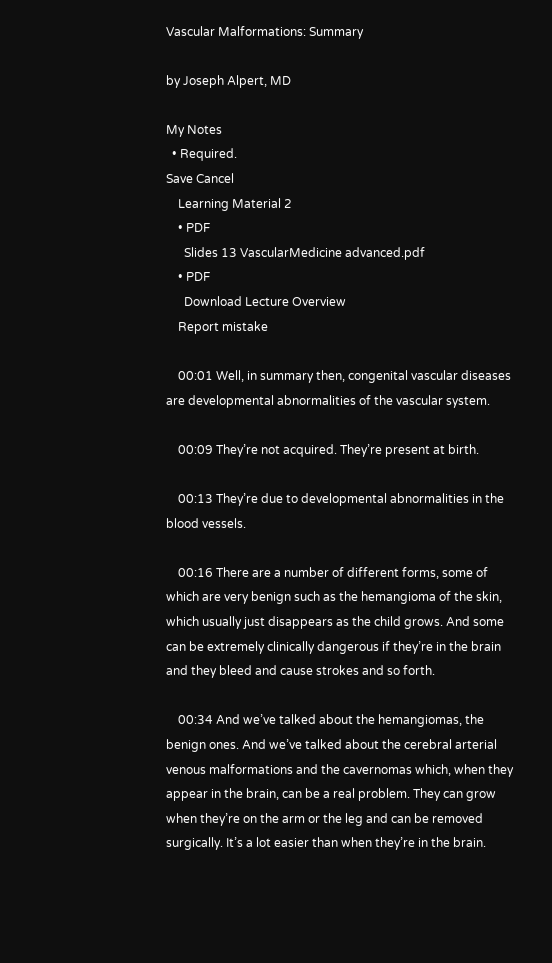Vascular Malformations: Summary

by Joseph Alpert, MD

My Notes
  • Required.
Save Cancel
    Learning Material 2
    • PDF
      Slides 13 VascularMedicine advanced.pdf
    • PDF
      Download Lecture Overview
    Report mistake

    00:01 Well, in summary then, congenital vascular diseases are developmental abnormalities of the vascular system.

    00:09 They’re not acquired. They’re present at birth.

    00:13 They’re due to developmental abnormalities in the blood vessels.

    00:16 There are a number of different forms, some of which are very benign such as the hemangioma of the skin, which usually just disappears as the child grows. And some can be extremely clinically dangerous if they’re in the brain and they bleed and cause strokes and so forth.

    00:34 And we’ve talked about the hemangiomas, the benign ones. And we’ve talked about the cerebral arterial venous malformations and the cavernomas which, when they appear in the brain, can be a real problem. They can grow when they’re on the arm or the leg and can be removed surgically. It’s a lot easier than when they’re in the brain.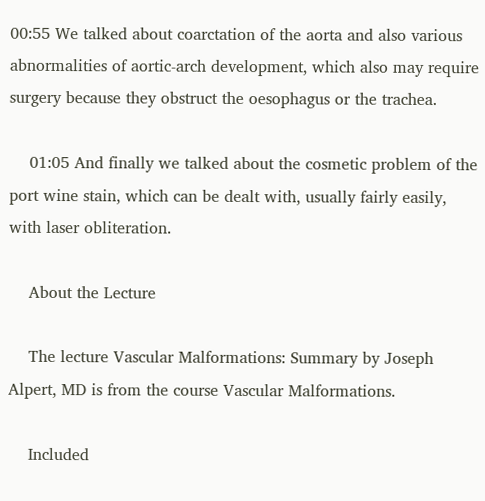00:55 We talked about coarctation of the aorta and also various abnormalities of aortic-arch development, which also may require surgery because they obstruct the oesophagus or the trachea.

    01:05 And finally we talked about the cosmetic problem of the port wine stain, which can be dealt with, usually fairly easily, with laser obliteration.

    About the Lecture

    The lecture Vascular Malformations: Summary by Joseph Alpert, MD is from the course Vascular Malformations.

    Included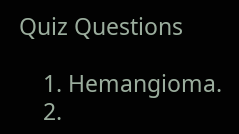Quiz Questions

    1. Hemangioma.
    2.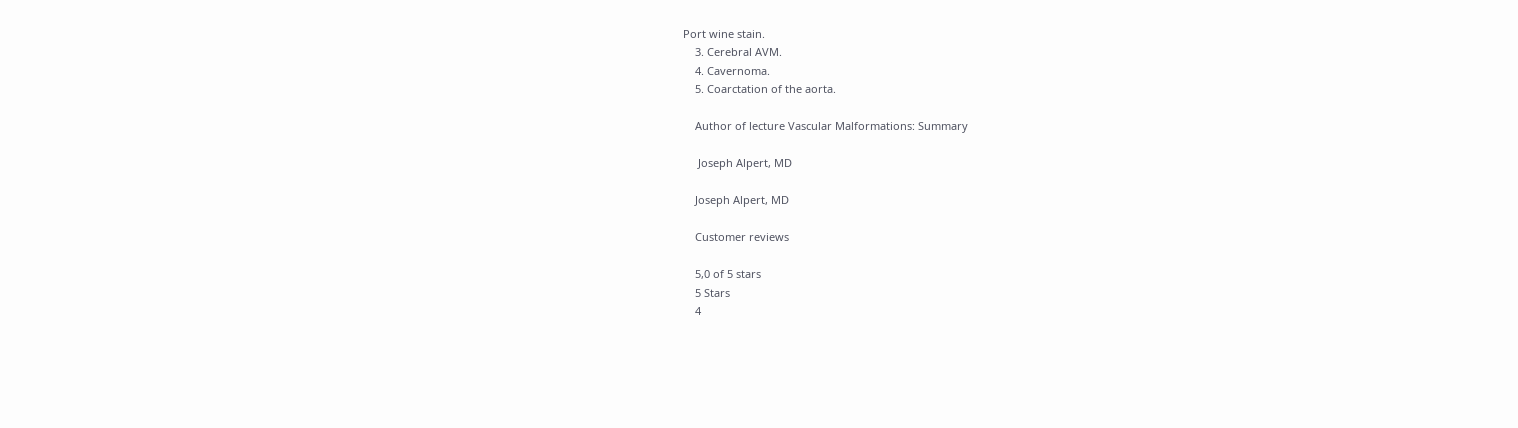Port wine stain.
    3. Cerebral AVM.
    4. Cavernoma.
    5. Coarctation of the aorta.

    Author of lecture Vascular Malformations: Summary

     Joseph Alpert, MD

    Joseph Alpert, MD

    Customer reviews

    5,0 of 5 stars
    5 Stars
    4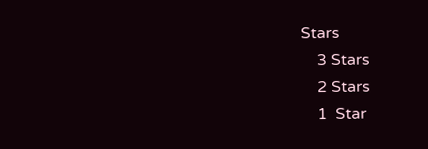Stars
    3 Stars
    2 Stars
    1  Star